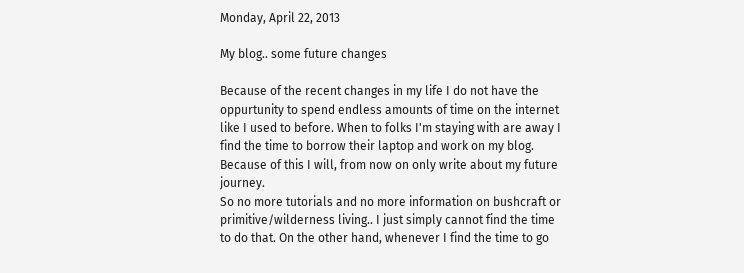Monday, April 22, 2013

My blog.. some future changes

Because of the recent changes in my life I do not have the oppurtunity to spend endless amounts of time on the internet like I used to before. When to folks I'm staying with are away I find the time to borrow their laptop and work on my blog. Because of this I will, from now on only write about my future journey.
So no more tutorials and no more information on bushcraft or primitive/wilderness living.. I just simply cannot find the time to do that. On the other hand, whenever I find the time to go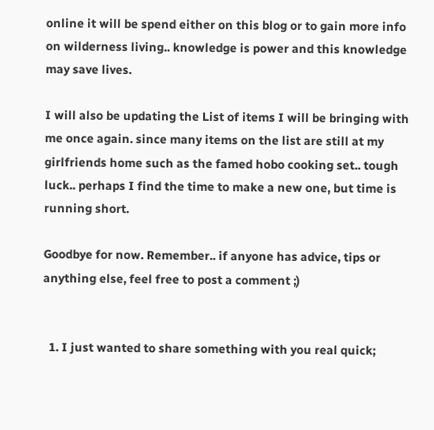online it will be spend either on this blog or to gain more info on wilderness living.. knowledge is power and this knowledge may save lives.

I will also be updating the List of items I will be bringing with me once again. since many items on the list are still at my girlfriends home such as the famed hobo cooking set.. tough luck.. perhaps I find the time to make a new one, but time is running short.

Goodbye for now. Remember.. if anyone has advice, tips or anything else, feel free to post a comment ;)


  1. I just wanted to share something with you real quick;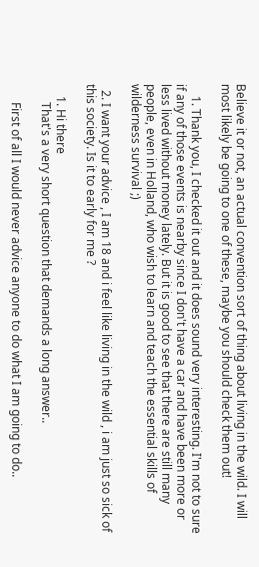Believe it or not, an actual convention sort of thing about living in the wild. I will most likely be going to one of these, maybe you should check them out!

    1. Thank you, I checked it out and it does sound very interesting. I'm not to sure if any of those events is nearby since I don't have a car and have been more or less lived without money lately. But it is good to see that there are still many people, even in Holland, who wish to learn and teach the essential skills of wilderness survival ;)

  2. I want your advice , I am 18 and i feel like living in the wild , i am just so sick of this society. Is it to early for me ?

    1. Hi there
      That's a very short question that demands a long answer..

      First of all I would never advice anyone to do what I am going to do..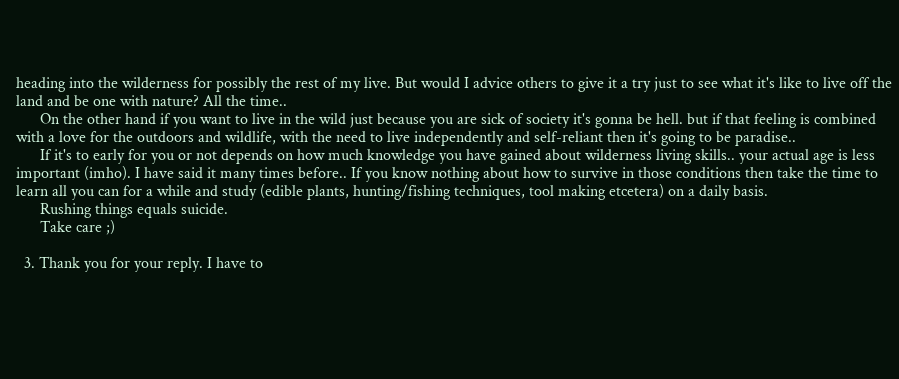heading into the wilderness for possibly the rest of my live. But would I advice others to give it a try just to see what it's like to live off the land and be one with nature? All the time..
      On the other hand if you want to live in the wild just because you are sick of society it's gonna be hell. but if that feeling is combined with a love for the outdoors and wildlife, with the need to live independently and self-reliant then it's going to be paradise..
      If it's to early for you or not depends on how much knowledge you have gained about wilderness living skills.. your actual age is less important (imho). I have said it many times before.. If you know nothing about how to survive in those conditions then take the time to learn all you can for a while and study (edible plants, hunting/fishing techniques, tool making etcetera) on a daily basis.
      Rushing things equals suicide.
      Take care ;)

  3. Thank you for your reply. I have to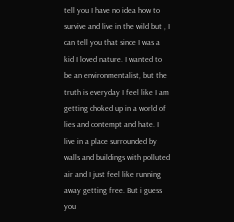tell you I have no idea how to survive and live in the wild but , I can tell you that since I was a kid I loved nature. I wanted to be an environmentalist, but the truth is everyday I feel like I am getting choked up in a world of lies and contempt and hate. I live in a place surrounded by walls and buildings with polluted air and I just feel like running away getting free. But i guess you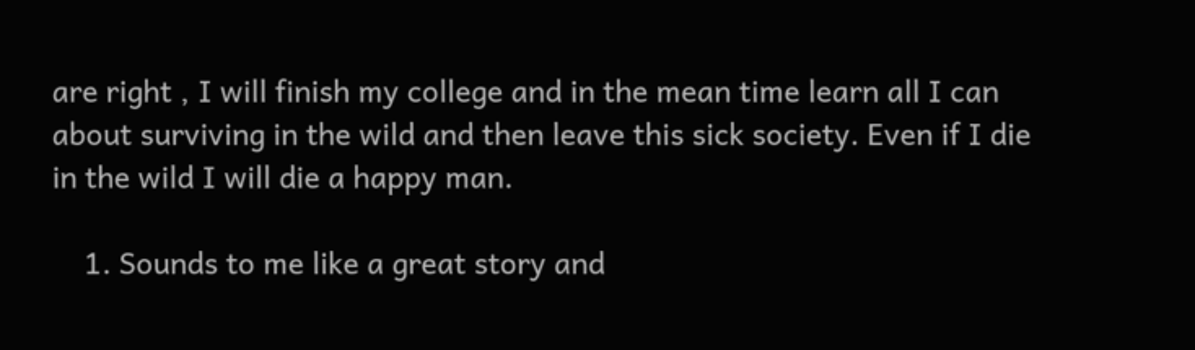are right , I will finish my college and in the mean time learn all I can about surviving in the wild and then leave this sick society. Even if I die in the wild I will die a happy man.

    1. Sounds to me like a great story and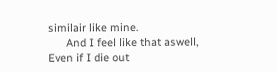similair like mine.
      And I feel like that aswell, Even if I die out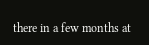there in a few months at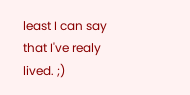least I can say that I've realy lived. ;)